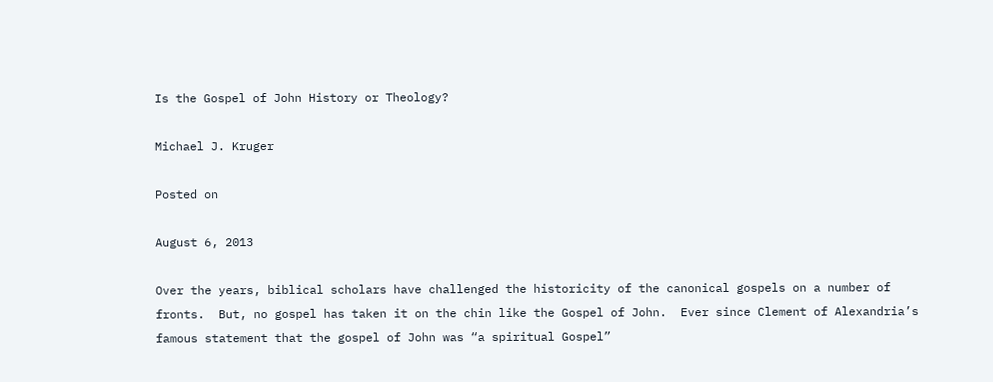Is the Gospel of John History or Theology?

Michael J. Kruger

Posted on

August 6, 2013

Over the years, biblical scholars have challenged the historicity of the canonical gospels on a number of fronts.  But, no gospel has taken it on the chin like the Gospel of John.  Ever since Clement of Alexandria’s famous statement that the gospel of John was “a spiritual Gospel”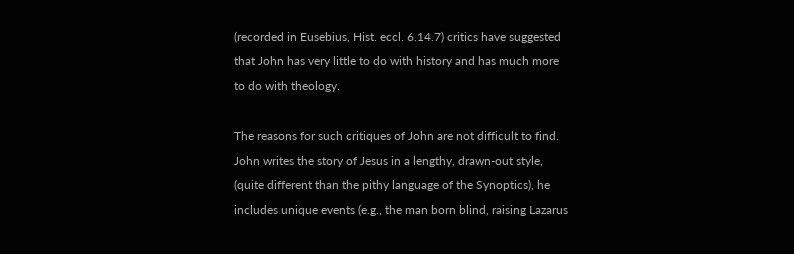(recorded in Eusebius, Hist. eccl. 6.14.7) critics have suggested that John has very little to do with history and has much more to do with theology.

The reasons for such critiques of John are not difficult to find.  John writes the story of Jesus in a lengthy, drawn-out style, (quite different than the pithy language of the Synoptics), he includes unique events (e.g., the man born blind, raising Lazarus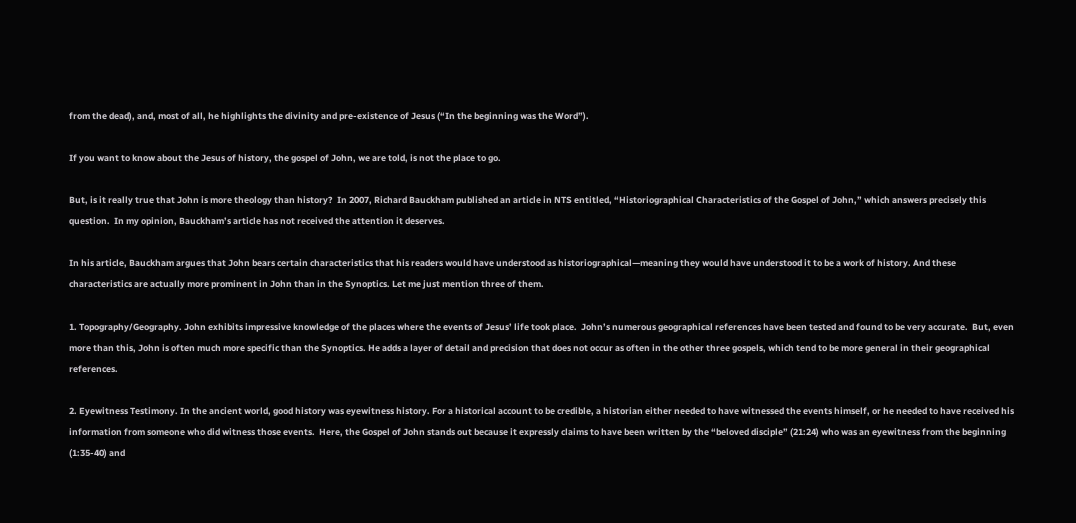from the dead), and, most of all, he highlights the divinity and pre-existence of Jesus (“In the beginning was the Word”).

If you want to know about the Jesus of history, the gospel of John, we are told, is not the place to go.

But, is it really true that John is more theology than history?  In 2007, Richard Bauckham published an article in NTS entitled, “Historiographical Characteristics of the Gospel of John,” which answers precisely this question.  In my opinion, Bauckham’s article has not received the attention it deserves.

In his article, Bauckham argues that John bears certain characteristics that his readers would have understood as historiographical—meaning they would have understood it to be a work of history. And these characteristics are actually more prominent in John than in the Synoptics. Let me just mention three of them.

1. Topography/Geography. John exhibits impressive knowledge of the places where the events of Jesus’ life took place.  John’s numerous geographical references have been tested and found to be very accurate.  But, even more than this, John is often much more specific than the Synoptics. He adds a layer of detail and precision that does not occur as often in the other three gospels, which tend to be more general in their geographical references.

2. Eyewitness Testimony. In the ancient world, good history was eyewitness history. For a historical account to be credible, a historian either needed to have witnessed the events himself, or he needed to have received his information from someone who did witness those events.  Here, the Gospel of John stands out because it expressly claims to have been written by the “beloved disciple” (21:24) who was an eyewitness from the beginning (1:35-40) and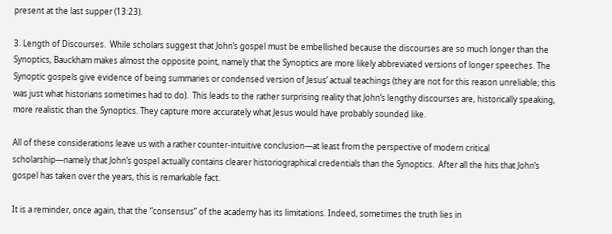present at the last supper (13:23).

3. Length of Discourses.  While scholars suggest that John’s gospel must be embellished because the discourses are so much longer than the Synoptics, Bauckham makes almost the opposite point, namely that the Synoptics are more likely abbreviated versions of longer speeches. The Synoptic gospels give evidence of being summaries or condensed version of Jesus’ actual teachings (they are not for this reason unreliable; this was just what historians sometimes had to do).  This leads to the rather surprising reality that John’s lengthy discourses are, historically speaking, more realistic than the Synoptics. They capture more accurately what Jesus would have probably sounded like.

All of these considerations leave us with a rather counter-intuitive conclusion—at least from the perspective of modern critical scholarship—namely that John’s gospel actually contains clearer historiographical credentials than the Synoptics.  After all the hits that John’s gospel has taken over the years, this is remarkable fact.

It is a reminder, once again, that the “consensus” of the academy has its limitations. Indeed, sometimes the truth lies in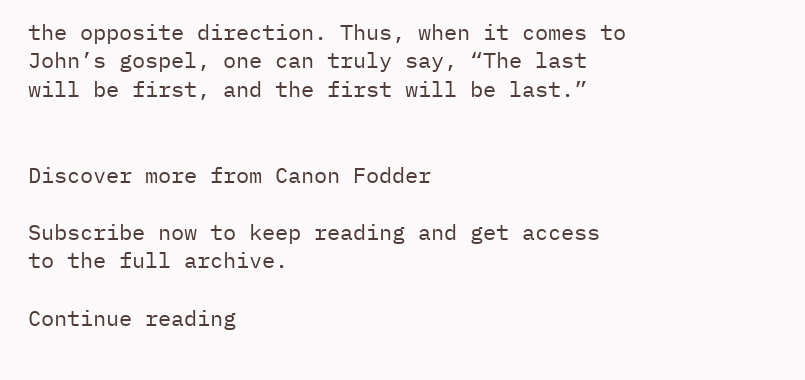the opposite direction. Thus, when it comes to John’s gospel, one can truly say, “The last will be first, and the first will be last.”


Discover more from Canon Fodder

Subscribe now to keep reading and get access to the full archive.

Continue reading